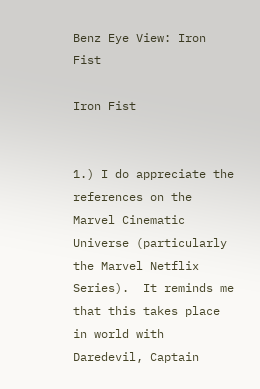Benz Eye View: Iron Fist

Iron Fist


1.) I do appreciate the references on the Marvel Cinematic Universe (particularly the Marvel Netflix Series).  It reminds me that this takes place in world with Daredevil, Captain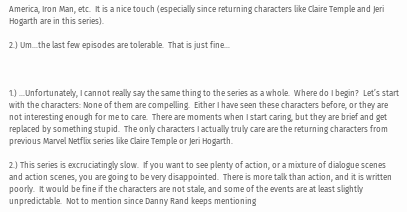America, Iron Man, etc.  It is a nice touch (especially since returning characters like Claire Temple and Jeri Hogarth are in this series).

2.) Um…the last few episodes are tolerable.  That is just fine…



1.) …Unfortunately, I cannot really say the same thing to the series as a whole.  Where do I begin?  Let’s start with the characters: None of them are compelling.  Either I have seen these characters before, or they are not interesting enough for me to care.  There are moments when I start caring, but they are brief and get replaced by something stupid.  The only characters I actually truly care are the returning characters from previous Marvel Netflix series like Claire Temple or Jeri Hogarth.

2.) This series is excruciatingly slow.  If you want to see plenty of action, or a mixture of dialogue scenes and action scenes, you are going to be very disappointed.  There is more talk than action, and it is written poorly.  It would be fine if the characters are not stale, and some of the events are at least slightly unpredictable.  Not to mention since Danny Rand keeps mentioning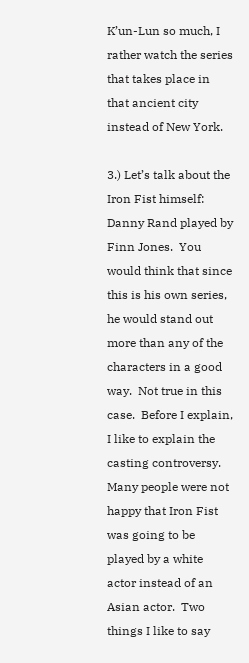K’un-Lun so much, I rather watch the series that takes place in that ancient city instead of New York.

3.) Let’s talk about the Iron Fist himself: Danny Rand played by Finn Jones.  You would think that since this is his own series, he would stand out more than any of the characters in a good way.  Not true in this case.  Before I explain, I like to explain the casting controversy.  Many people were not happy that Iron Fist was going to be played by a white actor instead of an Asian actor.  Two things I like to say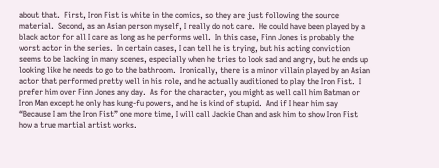about that.  First, Iron Fist is white in the comics, so they are just following the source material.  Second, as an Asian person myself, I really do not care.  He could have been played by a black actor for all I care as long as he performs well.  In this case, Finn Jones is probably the worst actor in the series.  In certain cases, I can tell he is trying, but his acting conviction seems to be lacking in many scenes, especially when he tries to look sad and angry, but he ends up looking like he needs to go to the bathroom.  Ironically, there is a minor villain played by an Asian actor that performed pretty well in his role, and he actually auditioned to play the Iron Fist.  I prefer him over Finn Jones any day.  As for the character, you might as well call him Batman or Iron Man except he only has kung-fu powers, and he is kind of stupid.  And if I hear him say “Because I am the Iron Fist” one more time, I will call Jackie Chan and ask him to show Iron Fist how a true martial artist works.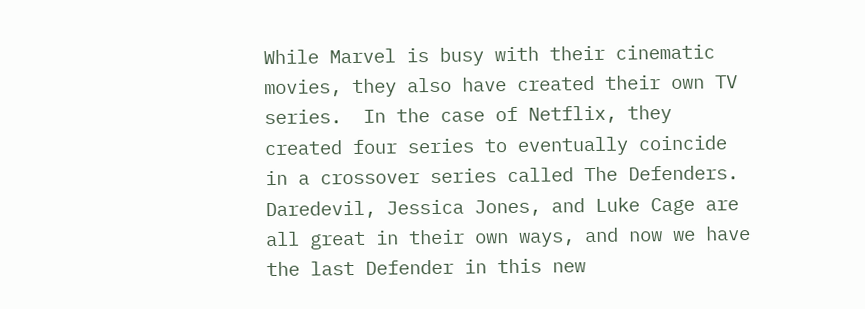While Marvel is busy with their cinematic movies, they also have created their own TV series.  In the case of Netflix, they created four series to eventually coincide in a crossover series called The Defenders.  Daredevil, Jessica Jones, and Luke Cage are all great in their own ways, and now we have the last Defender in this new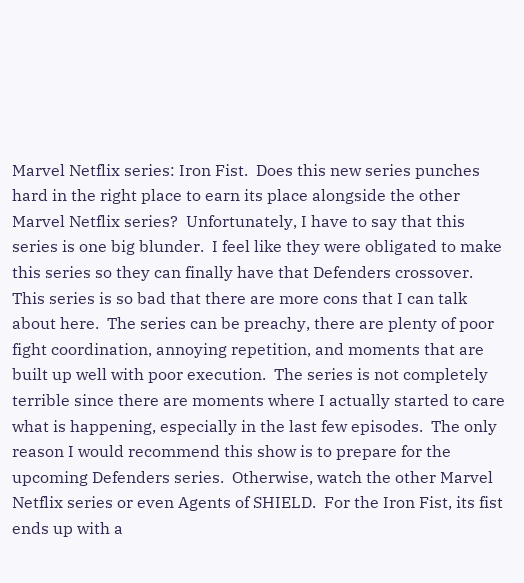Marvel Netflix series: Iron Fist.  Does this new series punches hard in the right place to earn its place alongside the other Marvel Netflix series?  Unfortunately, I have to say that this series is one big blunder.  I feel like they were obligated to make this series so they can finally have that Defenders crossover.  This series is so bad that there are more cons that I can talk about here.  The series can be preachy, there are plenty of poor fight coordination, annoying repetition, and moments that are built up well with poor execution.  The series is not completely terrible since there are moments where I actually started to care what is happening, especially in the last few episodes.  The only reason I would recommend this show is to prepare for the upcoming Defenders series.  Otherwise, watch the other Marvel Netflix series or even Agents of SHIELD.  For the Iron Fist, its fist ends up with a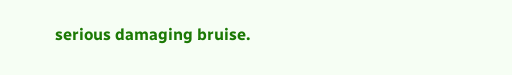serious damaging bruise.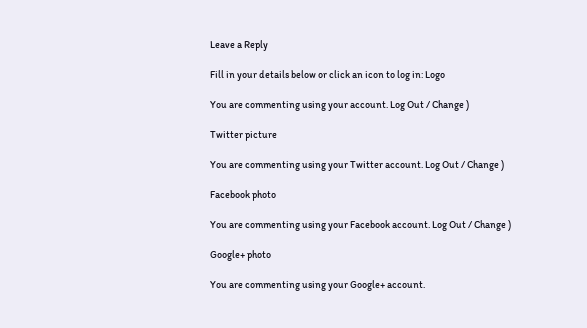Leave a Reply

Fill in your details below or click an icon to log in: Logo

You are commenting using your account. Log Out / Change )

Twitter picture

You are commenting using your Twitter account. Log Out / Change )

Facebook photo

You are commenting using your Facebook account. Log Out / Change )

Google+ photo

You are commenting using your Google+ account.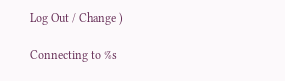Log Out / Change )

Connecting to %s